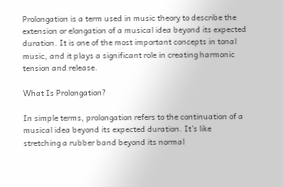Prolongation is a term used in music theory to describe the extension or elongation of a musical idea beyond its expected duration. It is one of the most important concepts in tonal music, and it plays a significant role in creating harmonic tension and release.

What Is Prolongation?

In simple terms, prolongation refers to the continuation of a musical idea beyond its expected duration. It’s like stretching a rubber band beyond its normal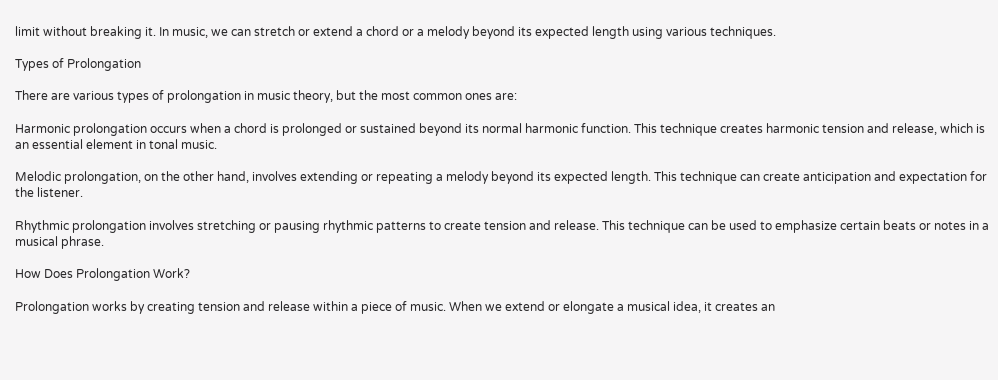limit without breaking it. In music, we can stretch or extend a chord or a melody beyond its expected length using various techniques.

Types of Prolongation

There are various types of prolongation in music theory, but the most common ones are:

Harmonic prolongation occurs when a chord is prolonged or sustained beyond its normal harmonic function. This technique creates harmonic tension and release, which is an essential element in tonal music.

Melodic prolongation, on the other hand, involves extending or repeating a melody beyond its expected length. This technique can create anticipation and expectation for the listener.

Rhythmic prolongation involves stretching or pausing rhythmic patterns to create tension and release. This technique can be used to emphasize certain beats or notes in a musical phrase.

How Does Prolongation Work?

Prolongation works by creating tension and release within a piece of music. When we extend or elongate a musical idea, it creates an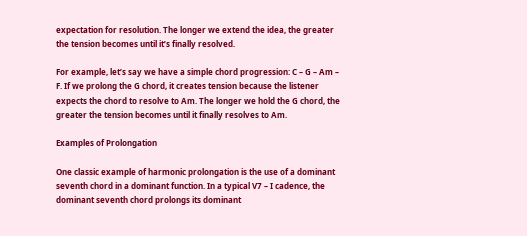expectation for resolution. The longer we extend the idea, the greater the tension becomes until it’s finally resolved.

For example, let’s say we have a simple chord progression: C – G – Am – F. If we prolong the G chord, it creates tension because the listener expects the chord to resolve to Am. The longer we hold the G chord, the greater the tension becomes until it finally resolves to Am.

Examples of Prolongation

One classic example of harmonic prolongation is the use of a dominant seventh chord in a dominant function. In a typical V7 – I cadence, the dominant seventh chord prolongs its dominant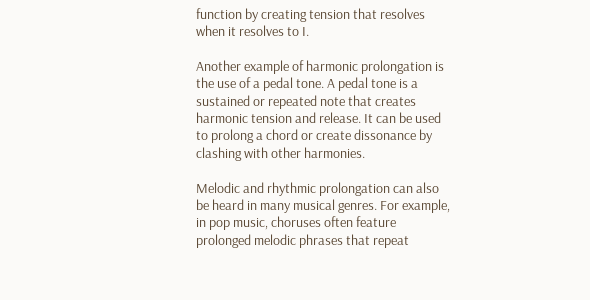function by creating tension that resolves when it resolves to I.

Another example of harmonic prolongation is the use of a pedal tone. A pedal tone is a sustained or repeated note that creates harmonic tension and release. It can be used to prolong a chord or create dissonance by clashing with other harmonies.

Melodic and rhythmic prolongation can also be heard in many musical genres. For example, in pop music, choruses often feature prolonged melodic phrases that repeat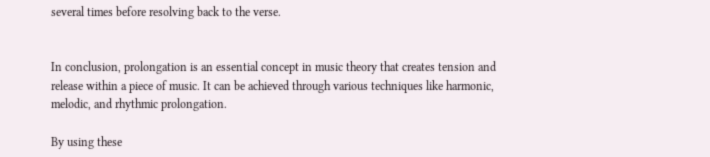several times before resolving back to the verse.


In conclusion, prolongation is an essential concept in music theory that creates tension and release within a piece of music. It can be achieved through various techniques like harmonic, melodic, and rhythmic prolongation.

By using these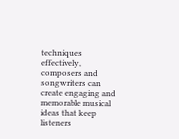techniques effectively, composers and songwriters can create engaging and memorable musical ideas that keep listeners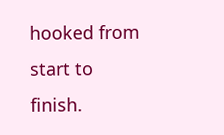hooked from start to finish.